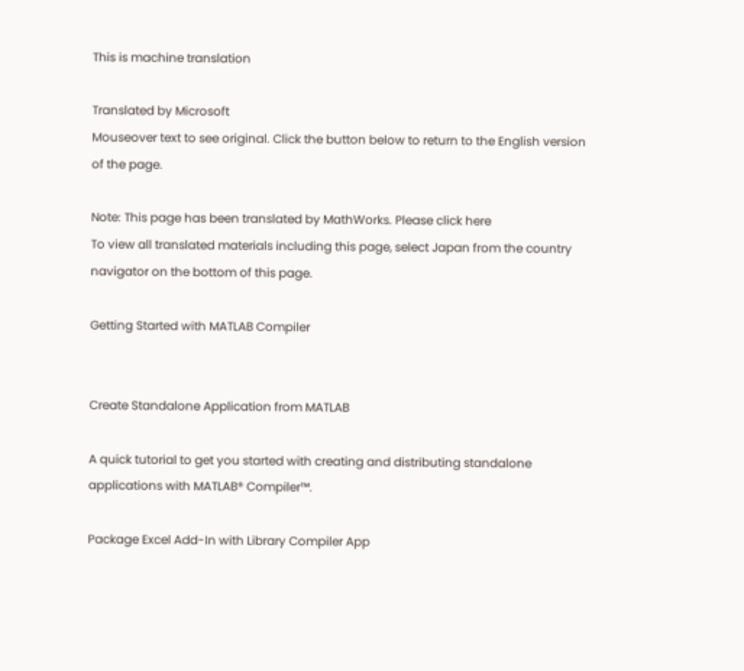This is machine translation

Translated by Microsoft
Mouseover text to see original. Click the button below to return to the English version of the page.

Note: This page has been translated by MathWorks. Please click here
To view all translated materials including this page, select Japan from the country navigator on the bottom of this page.

Getting Started with MATLAB Compiler


Create Standalone Application from MATLAB

A quick tutorial to get you started with creating and distributing standalone applications with MATLAB® Compiler™.

Package Excel Add-In with Library Compiler App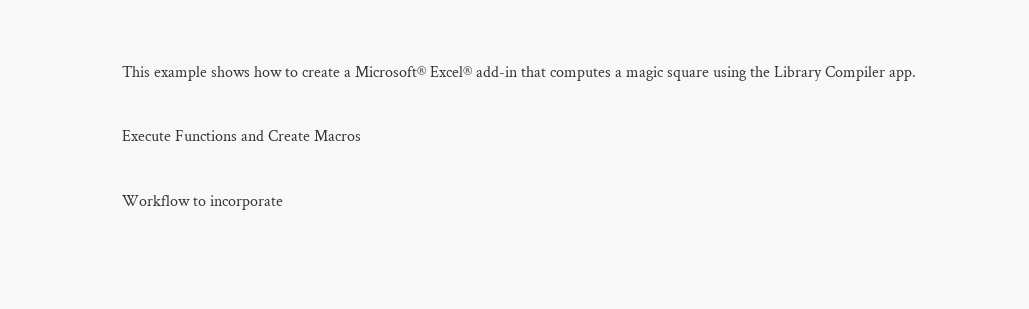This example shows how to create a Microsoft® Excel® add-in that computes a magic square using the Library Compiler app.

Execute Functions and Create Macros

Workflow to incorporate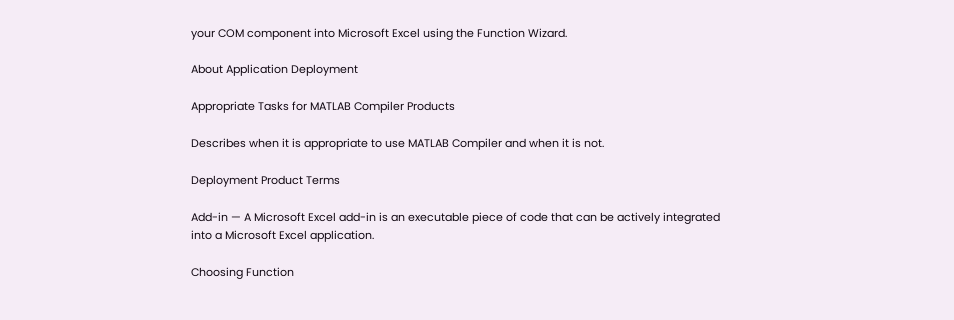your COM component into Microsoft Excel using the Function Wizard.

About Application Deployment

Appropriate Tasks for MATLAB Compiler Products

Describes when it is appropriate to use MATLAB Compiler and when it is not.

Deployment Product Terms

Add-in — A Microsoft Excel add-in is an executable piece of code that can be actively integrated into a Microsoft Excel application.

Choosing Function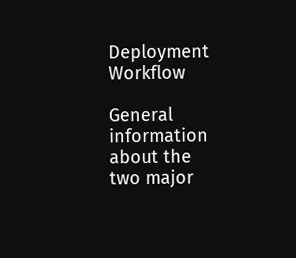Deployment Workflow

General information about the two major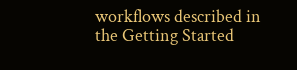workflows described in the Getting Started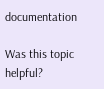documentation

Was this topic helpful?